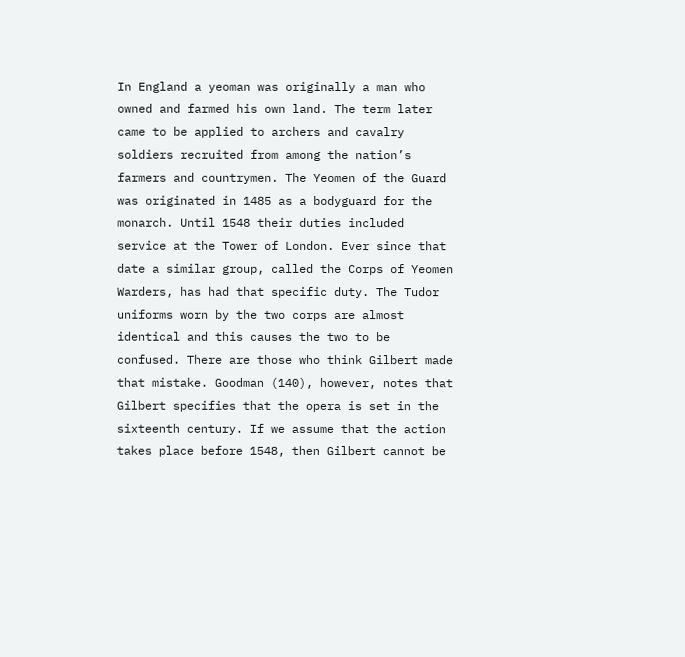In England a yeoman was originally a man who owned and farmed his own land. The term later came to be applied to archers and cavalry soldiers recruited from among the nation’s farmers and countrymen. The Yeomen of the Guard was originated in 1485 as a bodyguard for the monarch. Until 1548 their duties included service at the Tower of London. Ever since that date a similar group, called the Corps of Yeomen Warders, has had that specific duty. The Tudor uniforms worn by the two corps are almost identical and this causes the two to be confused. There are those who think Gilbert made that mistake. Goodman (140), however, notes that Gilbert specifies that the opera is set in the sixteenth century. If we assume that the action takes place before 1548, then Gilbert cannot be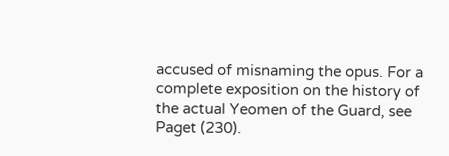accused of misnaming the opus. For a complete exposition on the history of the actual Yeomen of the Guard, see Paget (230).